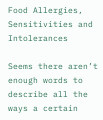Food Allergies, Sensitivities and Intolerances

Seems there aren’t enough words to describe all the ways a certain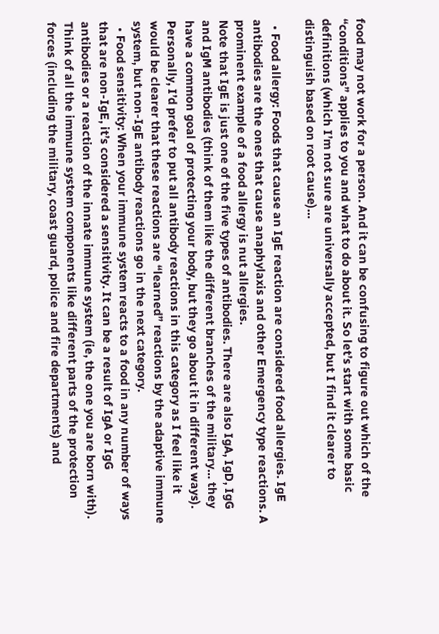food may not work for a person. And it can be confusing to figure out which of the “conditions” applies to you and what to do about it. So let’s start with some basic definitions (which I’m not sure are universally accepted, but I find it clearer to distinguish based on root cause)…

  • Food allergy: Foods that cause an IgE reaction are considered food allergies. IgE antibodies are the ones that cause anaphylaxis and other Emergency type reactions. A prominent example of a food allergy is nut allergies.
Note that IgE is just one of the five types of antibodies. There are also IgA, IgD, IgG and IgM antibodies (think of them like the different branches of the military… they have a common goal of protecting your body, but they go about it in different ways). Personally, I’d prefer to put all antibody reactions in this category as I feel like it would be clearer that these reactions are “learned” reactions by the adaptive immune system, but non-IgE antibody reactions go in the next category.
  • Food sensitivity: When your immune system reacts to a food in any number of ways that are non-IgE, it’s considered a sensitivity. It can be a result of IgA or IgG antibodies or a reaction of the innate immune system (ie, the one you are born with). Think of all the immune system components like different parts of the protection forces (including the military, coast guard, police and fire departments) and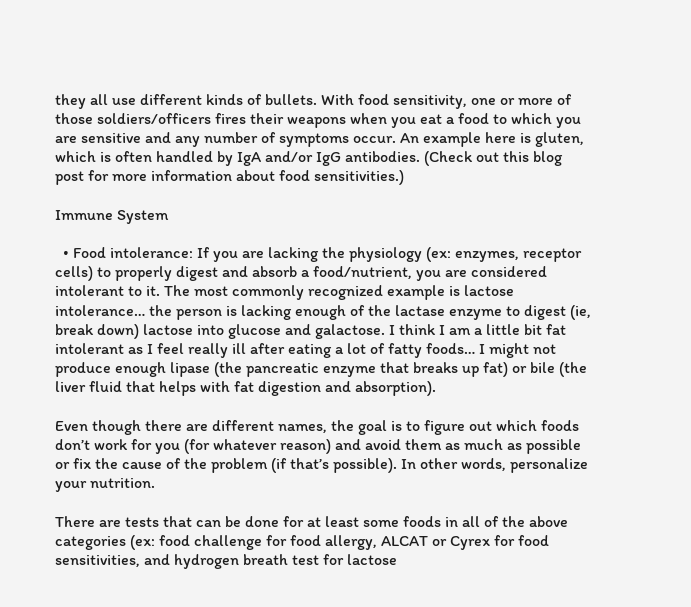they all use different kinds of bullets. With food sensitivity, one or more of those soldiers/officers fires their weapons when you eat a food to which you are sensitive and any number of symptoms occur. An example here is gluten, which is often handled by IgA and/or IgG antibodies. (Check out this blog post for more information about food sensitivities.)

Immune System

  • Food intolerance: If you are lacking the physiology (ex: enzymes, receptor cells) to properly digest and absorb a food/nutrient, you are considered intolerant to it. The most commonly recognized example is lactose intolerance… the person is lacking enough of the lactase enzyme to digest (ie, break down) lactose into glucose and galactose. I think I am a little bit fat intolerant as I feel really ill after eating a lot of fatty foods… I might not produce enough lipase (the pancreatic enzyme that breaks up fat) or bile (the liver fluid that helps with fat digestion and absorption).

Even though there are different names, the goal is to figure out which foods don’t work for you (for whatever reason) and avoid them as much as possible or fix the cause of the problem (if that’s possible). In other words, personalize your nutrition.

There are tests that can be done for at least some foods in all of the above categories (ex: food challenge for food allergy, ALCAT or Cyrex for food sensitivities, and hydrogen breath test for lactose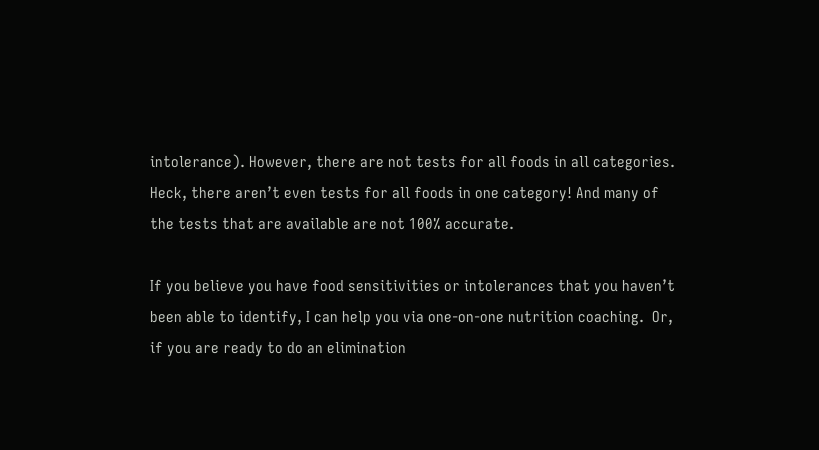intolerance). However, there are not tests for all foods in all categories. Heck, there aren’t even tests for all foods in one category! And many of the tests that are available are not 100% accurate.

If you believe you have food sensitivities or intolerances that you haven’t been able to identify, I can help you via one-on-one nutrition coaching.  Or, if you are ready to do an elimination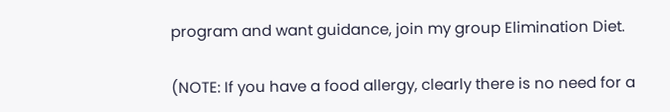program and want guidance, join my group Elimination Diet.

(NOTE: If you have a food allergy, clearly there is no need for a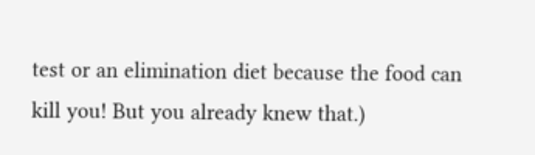test or an elimination diet because the food can kill you! But you already knew that.)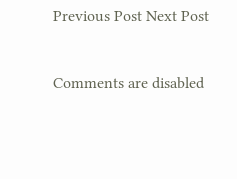Previous Post Next Post


Comments are disabled